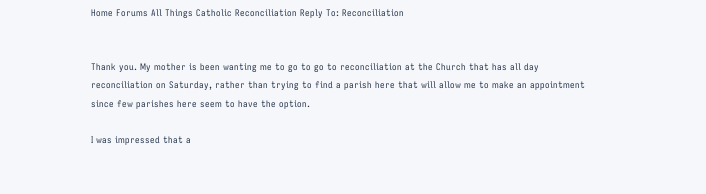Home Forums All Things Catholic Reconciliation Reply To: Reconciliation


Thank you. My mother is been wanting me to go to go to reconciliation at the Church that has all day reconciliation on Saturday, rather than trying to find a parish here that will allow me to make an appointment since few parishes here seem to have the option.

I was impressed that a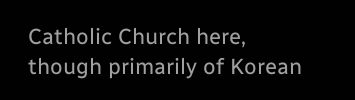Catholic Church here, though primarily of Korean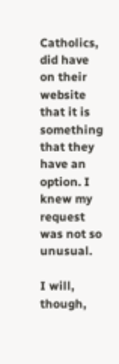Catholics, did have on their website that it is something that they have an option. I knew my request was not so unusual.

I will, though,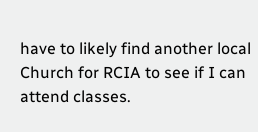have to likely find another local Church for RCIA to see if I can attend classes.